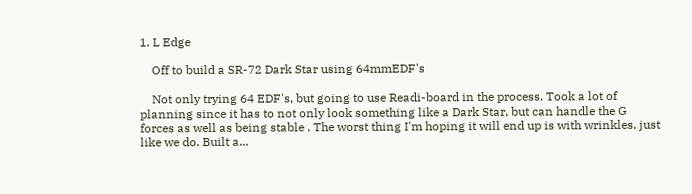1. L Edge

    Off to build a SR-72 Dark Star using 64mmEDF's

    Not only trying 64 EDF's, but going to use Readi-board in the process. Took a lot of planning since it has to not only look something like a Dark Star, but can handle the G forces as well as being stable . The worst thing I'm hoping it will end up is with wrinkles, just like we do. Built a...